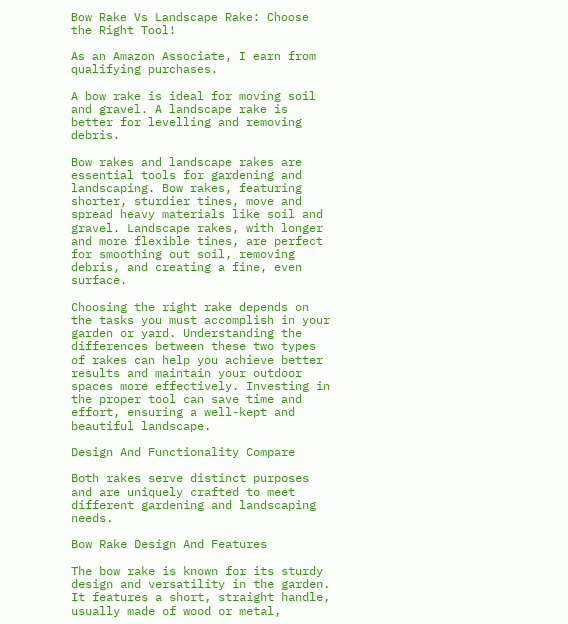Bow Rake Vs Landscape Rake: Choose the Right Tool!

As an Amazon Associate, I earn from qualifying purchases.

A bow rake is ideal for moving soil and gravel. A landscape rake is better for levelling and removing debris.

Bow rakes and landscape rakes are essential tools for gardening and landscaping. Bow rakes, featuring shorter, sturdier tines, move and spread heavy materials like soil and gravel. Landscape rakes, with longer and more flexible tines, are perfect for smoothing out soil, removing debris, and creating a fine, even surface.

Choosing the right rake depends on the tasks you must accomplish in your garden or yard. Understanding the differences between these two types of rakes can help you achieve better results and maintain your outdoor spaces more effectively. Investing in the proper tool can save time and effort, ensuring a well-kept and beautiful landscape.

Design And Functionality Compare

Both rakes serve distinct purposes and are uniquely crafted to meet different gardening and landscaping needs.

Bow Rake Design And Features

The bow rake is known for its sturdy design and versatility in the garden. It features a short, straight handle, usually made of wood or metal,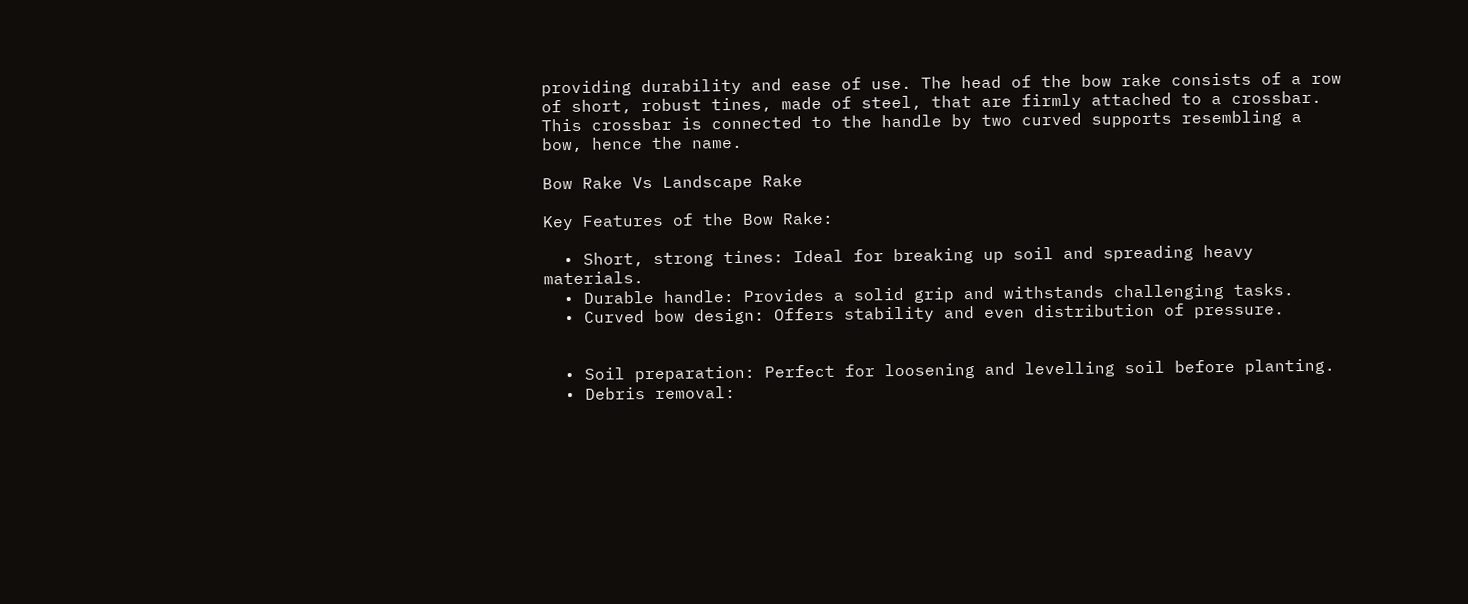providing durability and ease of use. The head of the bow rake consists of a row of short, robust tines, made of steel, that are firmly attached to a crossbar. This crossbar is connected to the handle by two curved supports resembling a bow, hence the name.

Bow Rake Vs Landscape Rake

Key Features of the Bow Rake:

  • Short, strong tines: Ideal for breaking up soil and spreading heavy materials.
  • Durable handle: Provides a solid grip and withstands challenging tasks.
  • Curved bow design: Offers stability and even distribution of pressure.


  • Soil preparation: Perfect for loosening and levelling soil before planting.
  • Debris removal: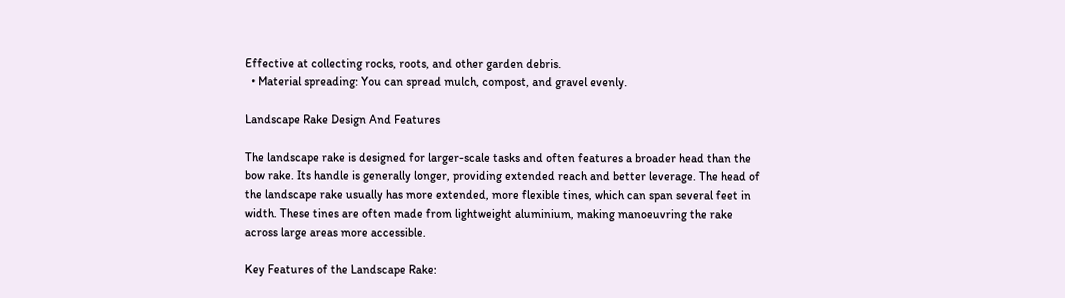Effective at collecting rocks, roots, and other garden debris.
  • Material spreading: You can spread mulch, compost, and gravel evenly.

Landscape Rake Design And Features

The landscape rake is designed for larger-scale tasks and often features a broader head than the bow rake. Its handle is generally longer, providing extended reach and better leverage. The head of the landscape rake usually has more extended, more flexible tines, which can span several feet in width. These tines are often made from lightweight aluminium, making manoeuvring the rake across large areas more accessible.

Key Features of the Landscape Rake: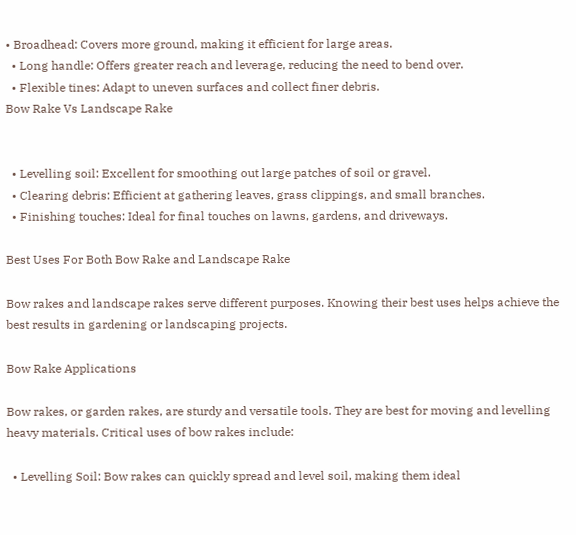• Broadhead: Covers more ground, making it efficient for large areas.
  • Long handle: Offers greater reach and leverage, reducing the need to bend over.
  • Flexible tines: Adapt to uneven surfaces and collect finer debris.
Bow Rake Vs Landscape Rake


  • Levelling soil: Excellent for smoothing out large patches of soil or gravel.
  • Clearing debris: Efficient at gathering leaves, grass clippings, and small branches.
  • Finishing touches: Ideal for final touches on lawns, gardens, and driveways.

Best Uses For Both Bow Rake and Landscape Rake

Bow rakes and landscape rakes serve different purposes. Knowing their best uses helps achieve the best results in gardening or landscaping projects.

Bow Rake Applications

Bow rakes, or garden rakes, are sturdy and versatile tools. They are best for moving and levelling heavy materials. Critical uses of bow rakes include:

  • Levelling Soil: Bow rakes can quickly spread and level soil, making them ideal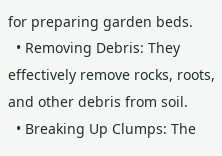for preparing garden beds.
  • Removing Debris: They effectively remove rocks, roots, and other debris from soil.
  • Breaking Up Clumps: The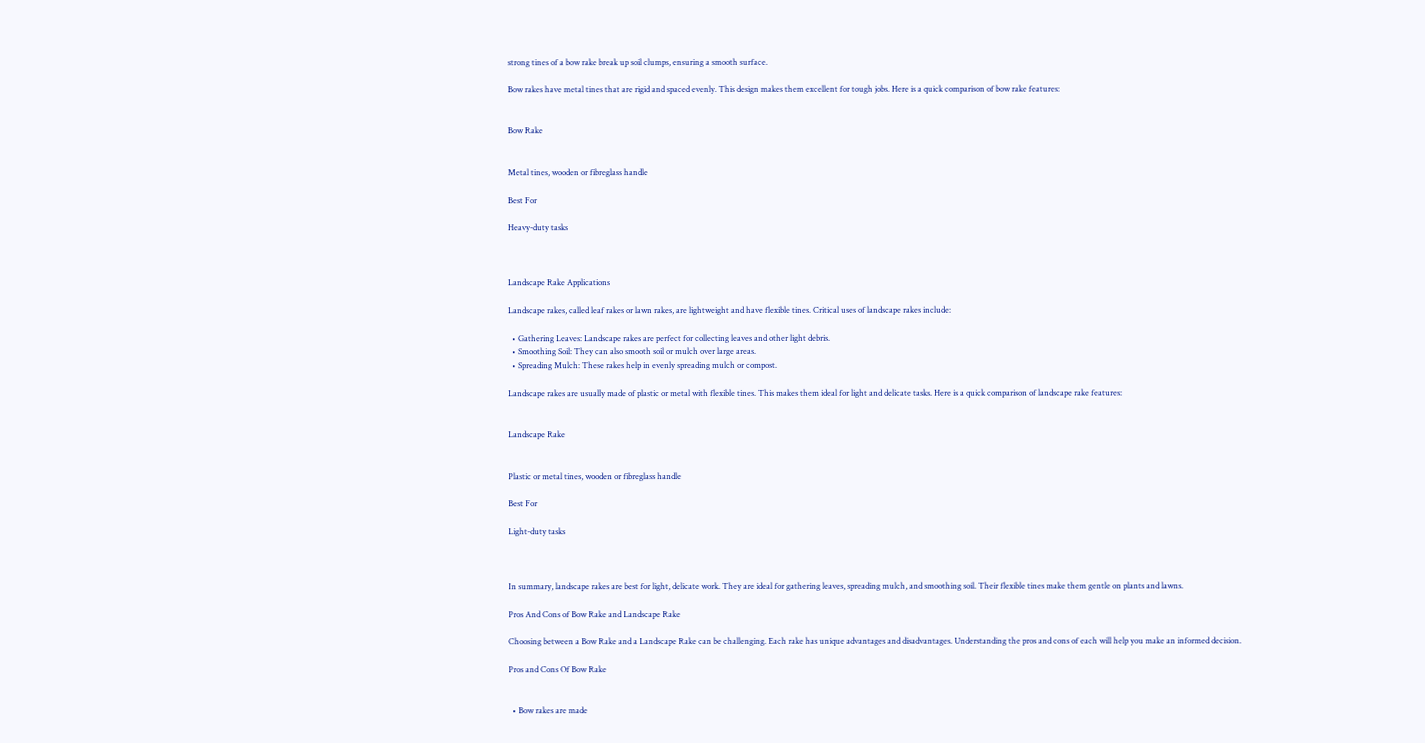strong tines of a bow rake break up soil clumps, ensuring a smooth surface.

Bow rakes have metal tines that are rigid and spaced evenly. This design makes them excellent for tough jobs. Here is a quick comparison of bow rake features:


Bow Rake


Metal tines, wooden or fibreglass handle

Best For

Heavy-duty tasks



Landscape Rake Applications

Landscape rakes, called leaf rakes or lawn rakes, are lightweight and have flexible tines. Critical uses of landscape rakes include:

  • Gathering Leaves: Landscape rakes are perfect for collecting leaves and other light debris.
  • Smoothing Soil: They can also smooth soil or mulch over large areas.
  • Spreading Mulch: These rakes help in evenly spreading mulch or compost.

Landscape rakes are usually made of plastic or metal with flexible tines. This makes them ideal for light and delicate tasks. Here is a quick comparison of landscape rake features:


Landscape Rake


Plastic or metal tines, wooden or fibreglass handle

Best For

Light-duty tasks



In summary, landscape rakes are best for light, delicate work. They are ideal for gathering leaves, spreading mulch, and smoothing soil. Their flexible tines make them gentle on plants and lawns.

Pros And Cons of Bow Rake and Landscape Rake

Choosing between a Bow Rake and a Landscape Rake can be challenging. Each rake has unique advantages and disadvantages. Understanding the pros and cons of each will help you make an informed decision.

Pros and Cons Of Bow Rake


  • Bow rakes are made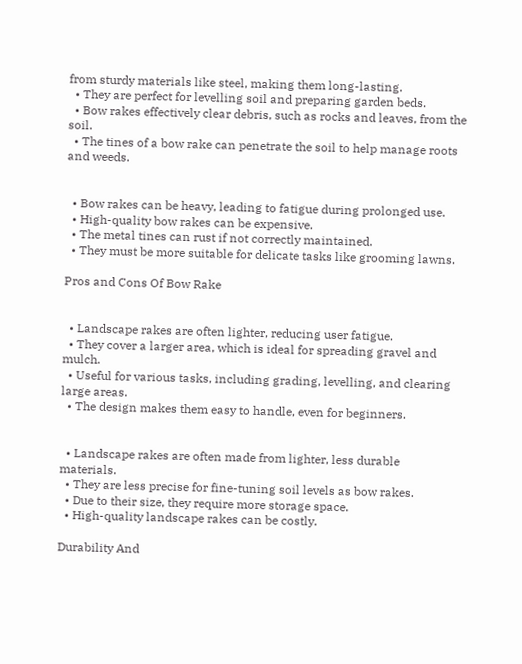from sturdy materials like steel, making them long-lasting.
  • They are perfect for levelling soil and preparing garden beds.
  • Bow rakes effectively clear debris, such as rocks and leaves, from the soil.
  • The tines of a bow rake can penetrate the soil to help manage roots and weeds.


  • Bow rakes can be heavy, leading to fatigue during prolonged use.
  • High-quality bow rakes can be expensive.
  • The metal tines can rust if not correctly maintained.
  • They must be more suitable for delicate tasks like grooming lawns.

Pros and Cons Of Bow Rake


  • Landscape rakes are often lighter, reducing user fatigue.
  • They cover a larger area, which is ideal for spreading gravel and mulch.
  • Useful for various tasks, including grading, levelling, and clearing large areas.
  • The design makes them easy to handle, even for beginners.


  • Landscape rakes are often made from lighter, less durable materials.
  • They are less precise for fine-tuning soil levels as bow rakes.
  • Due to their size, they require more storage space.
  • High-quality landscape rakes can be costly.

Durability And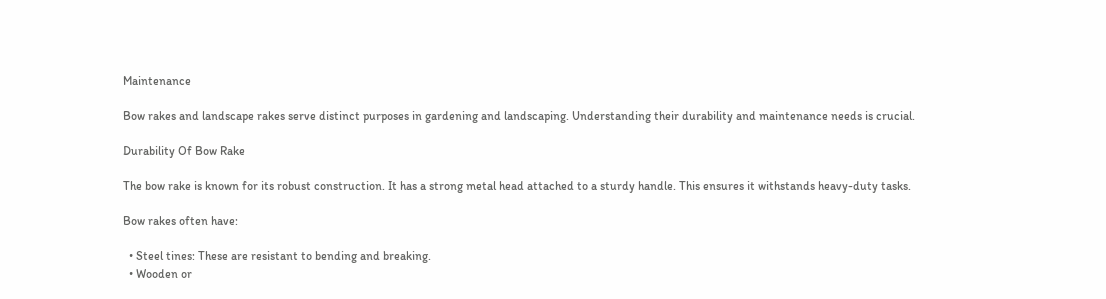Maintenance

Bow rakes and landscape rakes serve distinct purposes in gardening and landscaping. Understanding their durability and maintenance needs is crucial.

Durability Of Bow Rake

The bow rake is known for its robust construction. It has a strong metal head attached to a sturdy handle. This ensures it withstands heavy-duty tasks.

Bow rakes often have:

  • Steel tines: These are resistant to bending and breaking.
  • Wooden or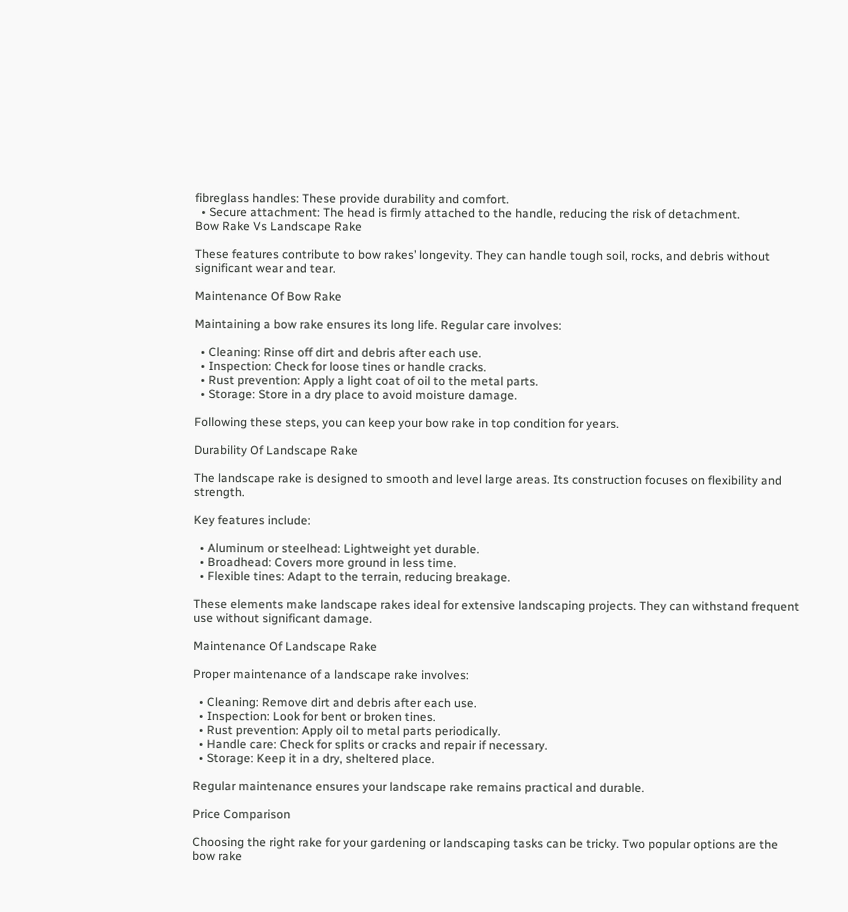fibreglass handles: These provide durability and comfort.
  • Secure attachment: The head is firmly attached to the handle, reducing the risk of detachment.
Bow Rake Vs Landscape Rake

These features contribute to bow rakes’ longevity. They can handle tough soil, rocks, and debris without significant wear and tear.

Maintenance Of Bow Rake

Maintaining a bow rake ensures its long life. Regular care involves:

  • Cleaning: Rinse off dirt and debris after each use.
  • Inspection: Check for loose tines or handle cracks.
  • Rust prevention: Apply a light coat of oil to the metal parts.
  • Storage: Store in a dry place to avoid moisture damage.

Following these steps, you can keep your bow rake in top condition for years.

Durability Of Landscape Rake

The landscape rake is designed to smooth and level large areas. Its construction focuses on flexibility and strength.

Key features include:

  • Aluminum or steelhead: Lightweight yet durable.
  • Broadhead: Covers more ground in less time.
  • Flexible tines: Adapt to the terrain, reducing breakage.

These elements make landscape rakes ideal for extensive landscaping projects. They can withstand frequent use without significant damage.

Maintenance Of Landscape Rake

Proper maintenance of a landscape rake involves:

  • Cleaning: Remove dirt and debris after each use.
  • Inspection: Look for bent or broken tines.
  • Rust prevention: Apply oil to metal parts periodically.
  • Handle care: Check for splits or cracks and repair if necessary.
  • Storage: Keep it in a dry, sheltered place.

Regular maintenance ensures your landscape rake remains practical and durable.

Price Comparison

Choosing the right rake for your gardening or landscaping tasks can be tricky. Two popular options are the bow rake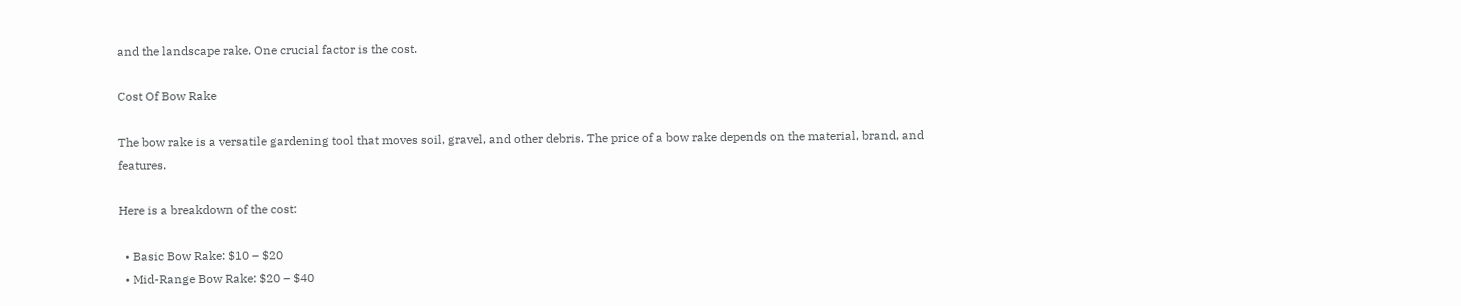and the landscape rake. One crucial factor is the cost.

Cost Of Bow Rake

The bow rake is a versatile gardening tool that moves soil, gravel, and other debris. The price of a bow rake depends on the material, brand, and features.

Here is a breakdown of the cost:

  • Basic Bow Rake: $10 – $20
  • Mid-Range Bow Rake: $20 – $40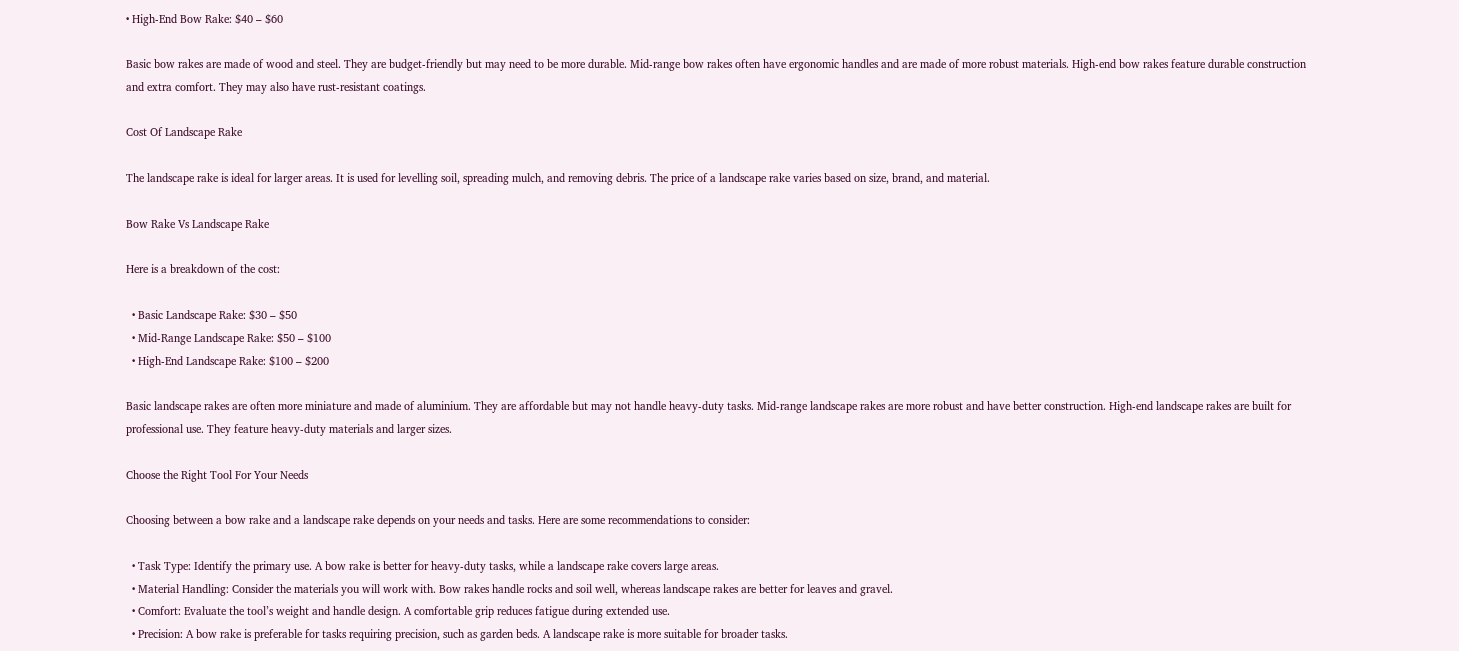• High-End Bow Rake: $40 – $60

Basic bow rakes are made of wood and steel. They are budget-friendly but may need to be more durable. Mid-range bow rakes often have ergonomic handles and are made of more robust materials. High-end bow rakes feature durable construction and extra comfort. They may also have rust-resistant coatings.

Cost Of Landscape Rake

The landscape rake is ideal for larger areas. It is used for levelling soil, spreading mulch, and removing debris. The price of a landscape rake varies based on size, brand, and material.

Bow Rake Vs Landscape Rake

Here is a breakdown of the cost:

  • Basic Landscape Rake: $30 – $50
  • Mid-Range Landscape Rake: $50 – $100
  • High-End Landscape Rake: $100 – $200

Basic landscape rakes are often more miniature and made of aluminium. They are affordable but may not handle heavy-duty tasks. Mid-range landscape rakes are more robust and have better construction. High-end landscape rakes are built for professional use. They feature heavy-duty materials and larger sizes.

Choose the Right Tool For Your Needs

Choosing between a bow rake and a landscape rake depends on your needs and tasks. Here are some recommendations to consider:

  • Task Type: Identify the primary use. A bow rake is better for heavy-duty tasks, while a landscape rake covers large areas.
  • Material Handling: Consider the materials you will work with. Bow rakes handle rocks and soil well, whereas landscape rakes are better for leaves and gravel.
  • Comfort: Evaluate the tool’s weight and handle design. A comfortable grip reduces fatigue during extended use.
  • Precision: A bow rake is preferable for tasks requiring precision, such as garden beds. A landscape rake is more suitable for broader tasks.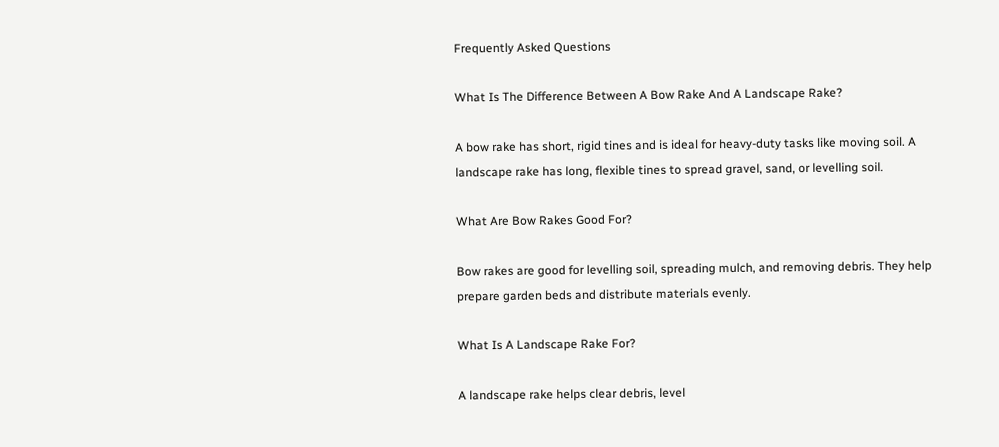Frequently Asked Questions

What Is The Difference Between A Bow Rake And A Landscape Rake?

A bow rake has short, rigid tines and is ideal for heavy-duty tasks like moving soil. A landscape rake has long, flexible tines to spread gravel, sand, or levelling soil.

What Are Bow Rakes Good For?

Bow rakes are good for levelling soil, spreading mulch, and removing debris. They help prepare garden beds and distribute materials evenly.

What Is A Landscape Rake For?

A landscape rake helps clear debris, level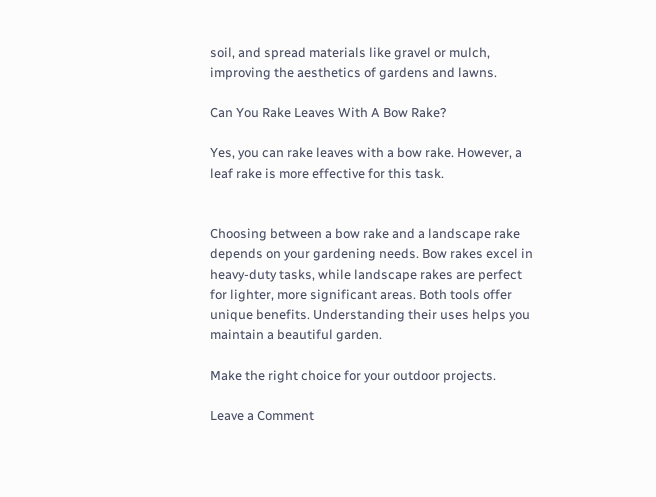soil, and spread materials like gravel or mulch, improving the aesthetics of gardens and lawns.

Can You Rake Leaves With A Bow Rake?

Yes, you can rake leaves with a bow rake. However, a leaf rake is more effective for this task.


Choosing between a bow rake and a landscape rake depends on your gardening needs. Bow rakes excel in heavy-duty tasks, while landscape rakes are perfect for lighter, more significant areas. Both tools offer unique benefits. Understanding their uses helps you maintain a beautiful garden.

Make the right choice for your outdoor projects.

Leave a Comment